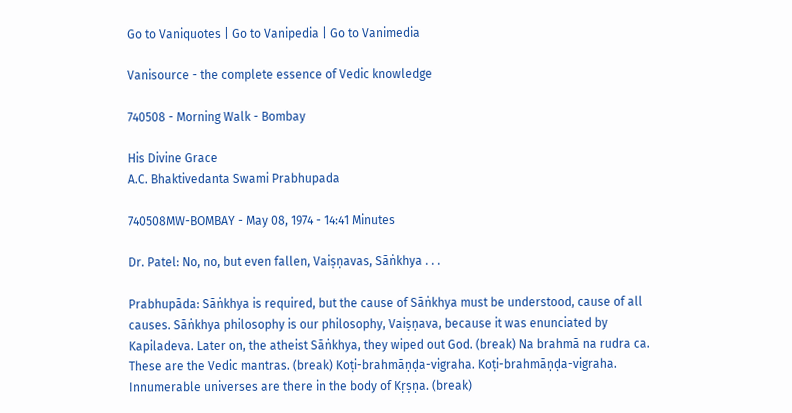Go to Vaniquotes | Go to Vanipedia | Go to Vanimedia

Vanisource - the complete essence of Vedic knowledge

740508 - Morning Walk - Bombay

His Divine Grace
A.C. Bhaktivedanta Swami Prabhupada

740508MW-BOMBAY - May 08, 1974 - 14:41 Minutes

Dr. Patel: No, no, but even fallen, Vaiṣṇavas, Sāṅkhya . . .

Prabhupāda: Sāṅkhya is required, but the cause of Sāṅkhya must be understood, cause of all causes. Sāṅkhya philosophy is our philosophy, Vaiṣṇava, because it was enunciated by Kapiladeva. Later on, the atheist Sāṅkhya, they wiped out God. (break) Na brahmā na rudra ca. These are the Vedic mantras. (break) Koṭi-brahmāṇḍa-vigraha. Koṭi-brahmāṇḍa-vigraha. Innumerable universes are there in the body of Kṛṣṇa. (break)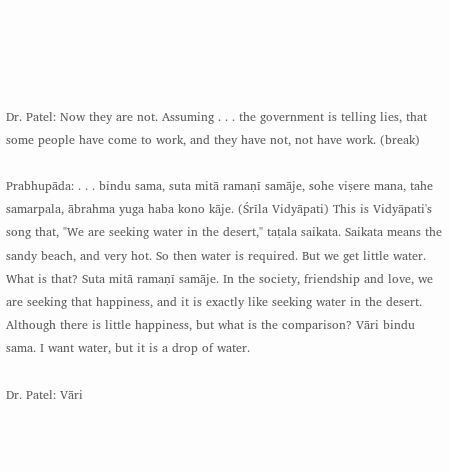Dr. Patel: Now they are not. Assuming . . . the government is telling lies, that some people have come to work, and they have not, not have work. (break)

Prabhupāda: . . . bindu sama, suta mitā ramaṇī samāje, sohe viṣere mana, tahe samarpala, ābrahma yuga haba kono kāje. (Śrīla Vidyāpati) This is Vidyāpati's song that, "We are seeking water in the desert," taṭala saikata. Saikata means the sandy beach, and very hot. So then water is required. But we get little water. What is that? Suta mitā ramaṇī samāje. In the society, friendship and love, we are seeking that happiness, and it is exactly like seeking water in the desert. Although there is little happiness, but what is the comparison? Vāri bindu sama. I want water, but it is a drop of water.

Dr. Patel: Vāri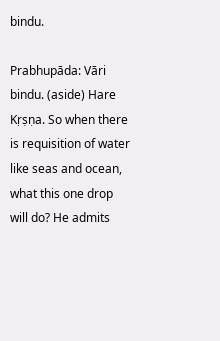bindu.

Prabhupāda: Vāri bindu. (aside) Hare Kṛṣṇa. So when there is requisition of water like seas and ocean, what this one drop will do? He admits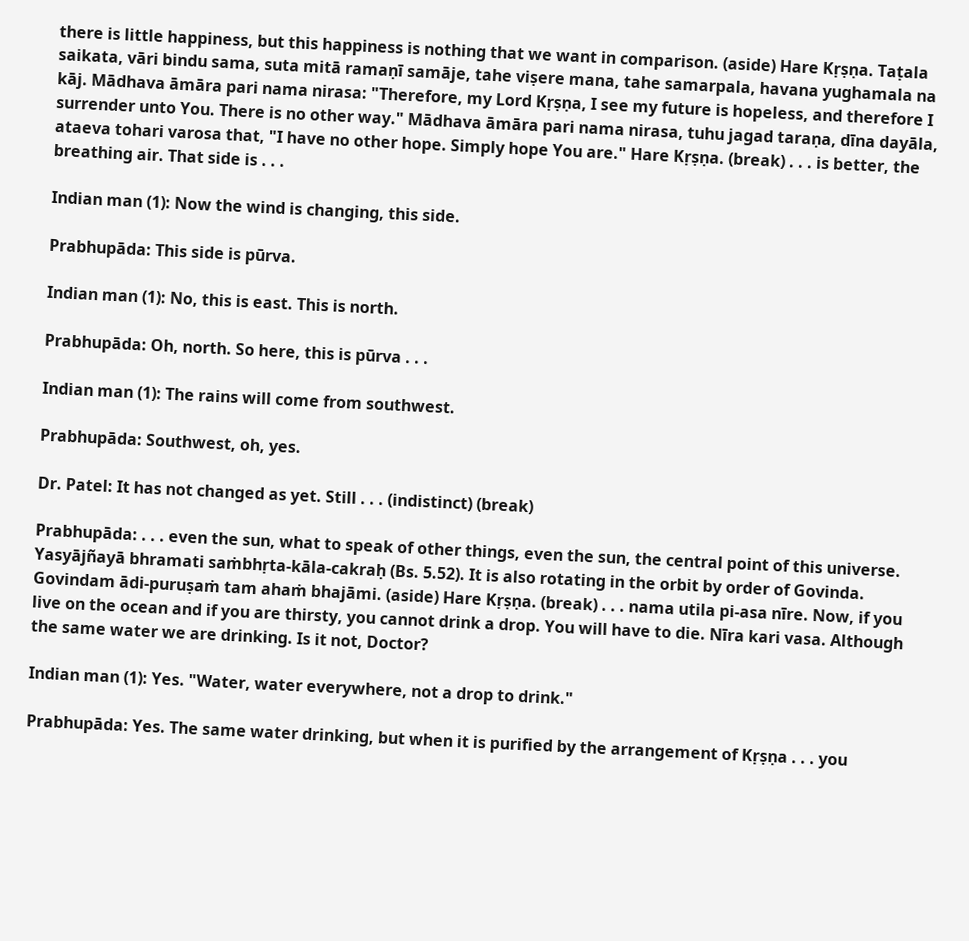there is little happiness, but this happiness is nothing that we want in comparison. (aside) Hare Kṛṣṇa. Taṭala saikata, vāri bindu sama, suta mitā ramaṇī samāje, tahe viṣere mana, tahe samarpala, havana yughamala na kāj. Mādhava āmāra pari nama nirasa: "Therefore, my Lord Kṛṣṇa, I see my future is hopeless, and therefore I surrender unto You. There is no other way." Mādhava āmāra pari nama nirasa, tuhu jagad taraṇa, dīna dayāla, ataeva tohari varosa that, "I have no other hope. Simply hope You are." Hare Kṛṣṇa. (break) . . . is better, the breathing air. That side is . . .

Indian man (1): Now the wind is changing, this side.

Prabhupāda: This side is pūrva.

Indian man (1): No, this is east. This is north.

Prabhupāda: Oh, north. So here, this is pūrva . . .

Indian man (1): The rains will come from southwest.

Prabhupāda: Southwest, oh, yes.

Dr. Patel: It has not changed as yet. Still . . . (indistinct) (break)

Prabhupāda: . . . even the sun, what to speak of other things, even the sun, the central point of this universe. Yasyājñayā bhramati saṁbhṛta-kāla-cakraḥ (Bs. 5.52). It is also rotating in the orbit by order of Govinda. Govindam ādi-puruṣaṁ tam ahaṁ bhajāmi. (aside) Hare Kṛṣṇa. (break) . . . nama utila pi-asa nīre. Now, if you live on the ocean and if you are thirsty, you cannot drink a drop. You will have to die. Nīra kari vasa. Although the same water we are drinking. Is it not, Doctor?

Indian man (1): Yes. "Water, water everywhere, not a drop to drink."

Prabhupāda: Yes. The same water drinking, but when it is purified by the arrangement of Kṛṣṇa . . . you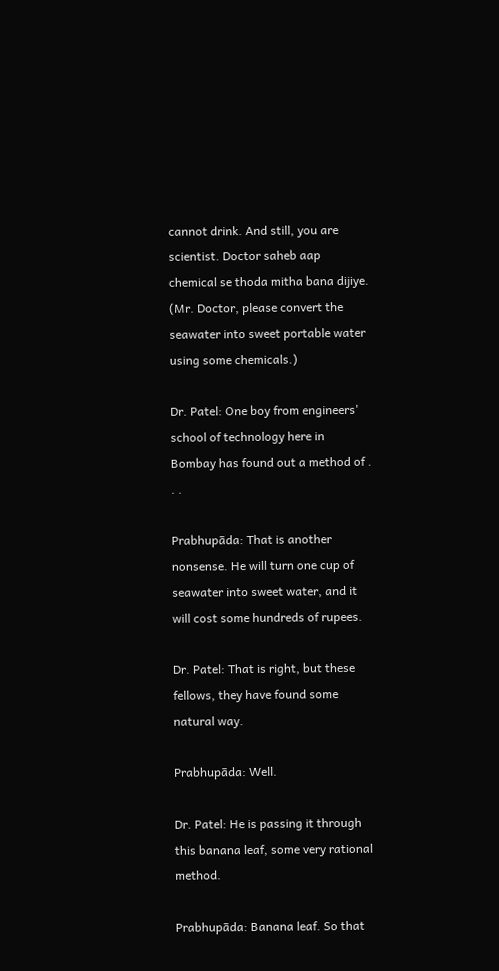cannot drink. And still, you are scientist. Doctor saheb aap chemical se thoda mitha bana dijiye. (Mr. Doctor, please convert the seawater into sweet portable water using some chemicals.)

Dr. Patel: One boy from engineers' school of technology here in Bombay has found out a method of . . .

Prabhupāda: That is another nonsense. He will turn one cup of seawater into sweet water, and it will cost some hundreds of rupees.

Dr. Patel: That is right, but these fellows, they have found some natural way.

Prabhupāda: Well.

Dr. Patel: He is passing it through this banana leaf, some very rational method.

Prabhupāda: Banana leaf. So that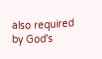also required by God's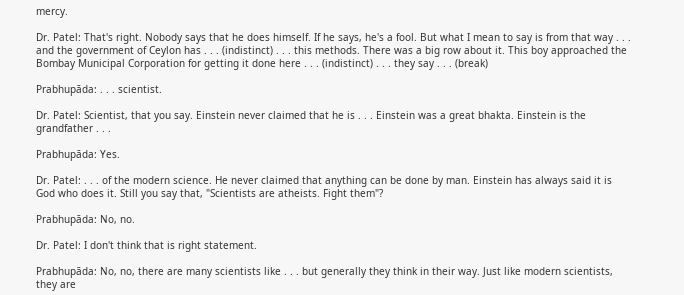mercy.

Dr. Patel: That's right. Nobody says that he does himself. If he says, he's a fool. But what I mean to say is from that way . . . and the government of Ceylon has . . . (indistinct) . . . this methods. There was a big row about it. This boy approached the Bombay Municipal Corporation for getting it done here . . . (indistinct) . . . they say . . . (break)

Prabhupāda: . . . scientist.

Dr. Patel: Scientist, that you say. Einstein never claimed that he is . . . Einstein was a great bhakta. Einstein is the grandfather . . .

Prabhupāda: Yes.

Dr. Patel: . . . of the modern science. He never claimed that anything can be done by man. Einstein has always said it is God who does it. Still you say that, "Scientists are atheists. Fight them"?

Prabhupāda: No, no.

Dr. Patel: I don't think that is right statement.

Prabhupāda: No, no, there are many scientists like . . . but generally they think in their way. Just like modern scientists, they are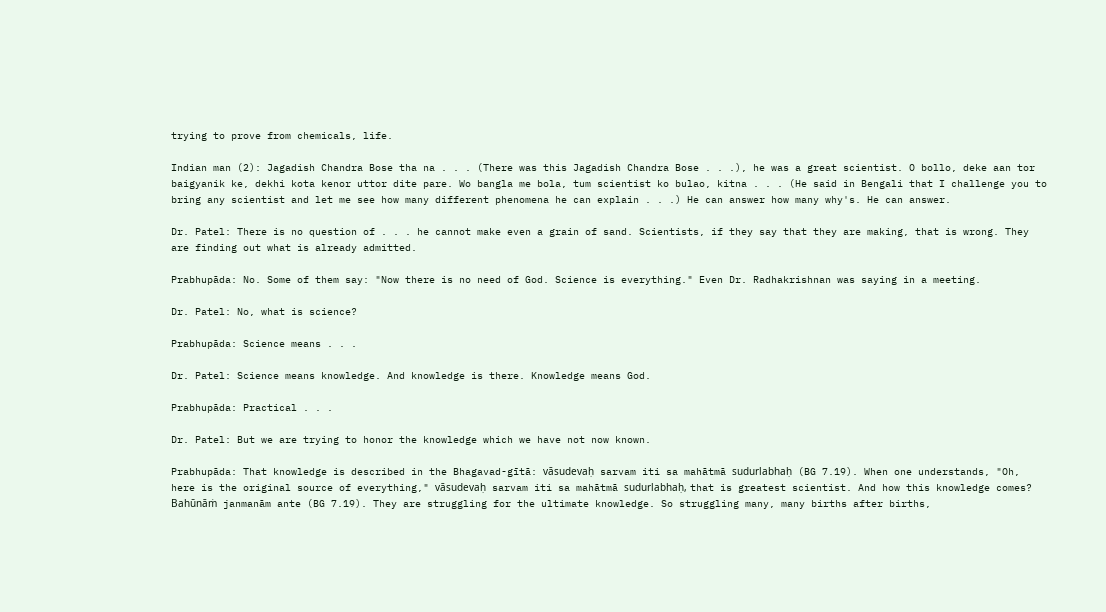trying to prove from chemicals, life.

Indian man (2): Jagadish Chandra Bose tha na . . . (There was this Jagadish Chandra Bose . . .), he was a great scientist. O bollo, deke aan tor baigyanik ke, dekhi kota kenor uttor dite pare. Wo bangla me bola, tum scientist ko bulao, kitna . . . (He said in Bengali that I challenge you to bring any scientist and let me see how many different phenomena he can explain . . .) He can answer how many why's. He can answer.

Dr. Patel: There is no question of . . . he cannot make even a grain of sand. Scientists, if they say that they are making, that is wrong. They are finding out what is already admitted.

Prabhupāda: No. Some of them say: "Now there is no need of God. Science is everything." Even Dr. Radhakrishnan was saying in a meeting.

Dr. Patel: No, what is science?

Prabhupāda: Science means . . .

Dr. Patel: Science means knowledge. And knowledge is there. Knowledge means God.

Prabhupāda: Practical . . .

Dr. Patel: But we are trying to honor the knowledge which we have not now known.

Prabhupāda: That knowledge is described in the Bhagavad-gītā: vāsudevaḥ sarvam iti sa mahātmā sudurlabhaḥ (BG 7.19). When one understands, "Oh, here is the original source of everything," vāsudevaḥ sarvam iti sa mahātmā sudurlabhaḥ, that is greatest scientist. And how this knowledge comes? Bahūnāṁ janmanām ante (BG 7.19). They are struggling for the ultimate knowledge. So struggling many, many births after births,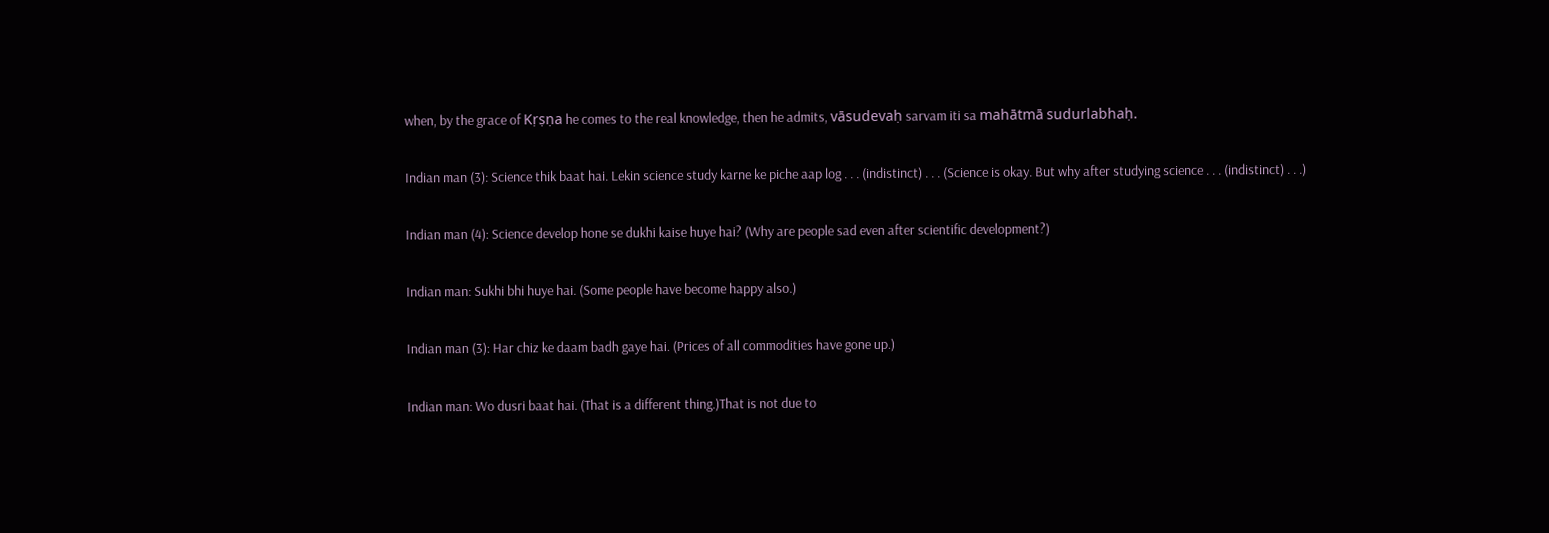when, by the grace of Kṛṣṇa he comes to the real knowledge, then he admits, vāsudevaḥ sarvam iti sa mahātmā sudurlabhaḥ.

Indian man (3): Science thik baat hai. Lekin science study karne ke piche aap log . . . (indistinct) . . . (Science is okay. But why after studying science . . . (indistinct) . . .)

Indian man (4): Science develop hone se dukhi kaise huye hai? (Why are people sad even after scientific development?)

Indian man: Sukhi bhi huye hai. (Some people have become happy also.)

Indian man (3): Har chiz ke daam badh gaye hai. (Prices of all commodities have gone up.)

Indian man: Wo dusri baat hai. (That is a different thing.)That is not due to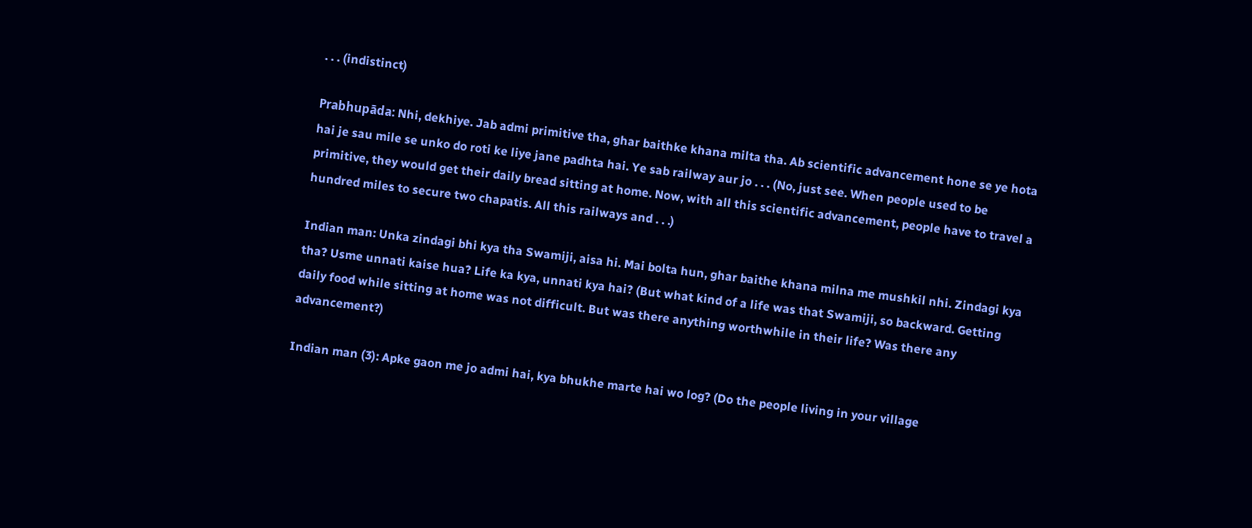. . . (indistinct)

Prabhupāda: Nhi, dekhiye. Jab admi primitive tha, ghar baithke khana milta tha. Ab scientific advancement hone se ye hota hai je sau mile se unko do roti ke liye jane padhta hai. Ye sab railway aur jo . . . (No, just see. When people used to be primitive, they would get their daily bread sitting at home. Now, with all this scientific advancement, people have to travel a hundred miles to secure two chapatis. All this railways and . . .)

Indian man: Unka zindagi bhi kya tha Swamiji, aisa hi. Mai bolta hun, ghar baithe khana milna me mushkil nhi. Zindagi kya tha? Usme unnati kaise hua? Life ka kya, unnati kya hai? (But what kind of a life was that Swamiji, so backward. Getting daily food while sitting at home was not difficult. But was there anything worthwhile in their life? Was there any advancement?)

Indian man (3): Apke gaon me jo admi hai, kya bhukhe marte hai wo log? (Do the people living in your village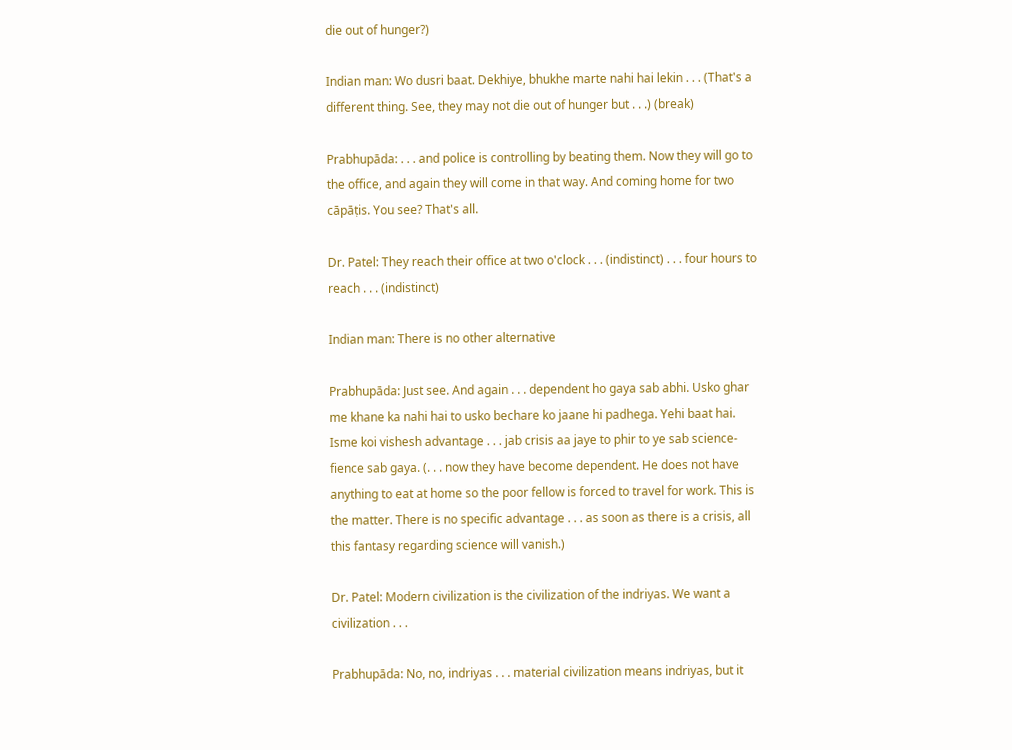die out of hunger?)

Indian man: Wo dusri baat. Dekhiye, bhukhe marte nahi hai lekin . . . (That's a different thing. See, they may not die out of hunger but . . .) (break)

Prabhupāda: . . . and police is controlling by beating them. Now they will go to the office, and again they will come in that way. And coming home for two cāpāṭis. You see? That's all.

Dr. Patel: They reach their office at two o'clock . . . (indistinct) . . . four hours to reach . . . (indistinct)

Indian man: There is no other alternative

Prabhupāda: Just see. And again . . . dependent ho gaya sab abhi. Usko ghar me khane ka nahi hai to usko bechare ko jaane hi padhega. Yehi baat hai. Isme koi vishesh advantage . . . jab crisis aa jaye to phir to ye sab science-fience sab gaya. (. . . now they have become dependent. He does not have anything to eat at home so the poor fellow is forced to travel for work. This is the matter. There is no specific advantage . . . as soon as there is a crisis, all this fantasy regarding science will vanish.)

Dr. Patel: Modern civilization is the civilization of the indriyas. We want a civilization . . .

Prabhupāda: No, no, indriyas . . . material civilization means indriyas, but it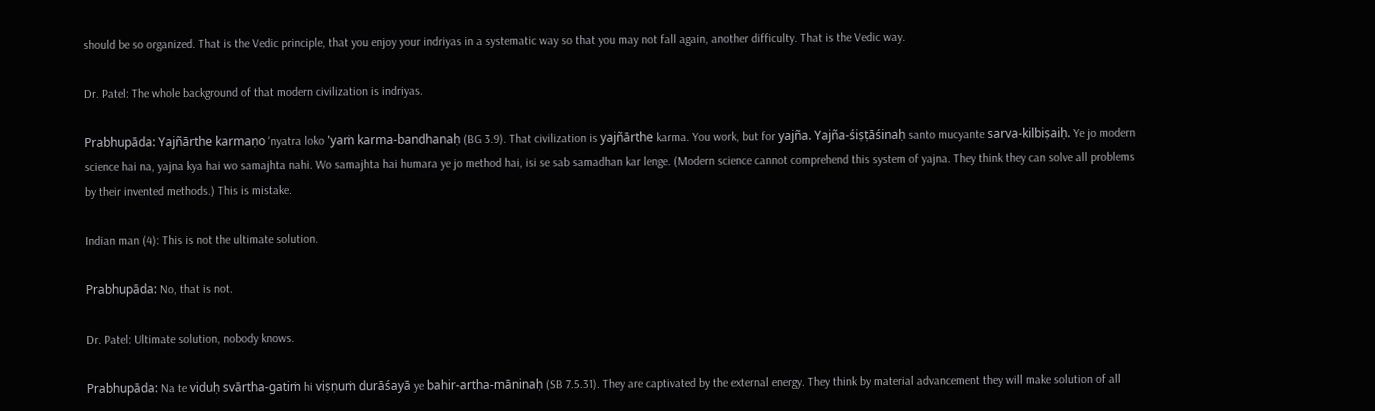should be so organized. That is the Vedic principle, that you enjoy your indriyas in a systematic way so that you may not fall again, another difficulty. That is the Vedic way.

Dr. Patel: The whole background of that modern civilization is indriyas.

Prabhupāda: Yajñārthe karmaṇo 'nyatra loko 'yaṁ karma-bandhanaḥ (BG 3.9). That civilization is yajñārthe karma. You work, but for yajña. Yajña-śiṣṭāśinaḥ santo mucyante sarva-kilbiṣaiḥ. Ye jo modern science hai na, yajna kya hai wo samajhta nahi. Wo samajhta hai humara ye jo method hai, isi se sab samadhan kar lenge. (Modern science cannot comprehend this system of yajna. They think they can solve all problems by their invented methods.) This is mistake.

Indian man (4): This is not the ultimate solution.

Prabhupāda: No, that is not.

Dr. Patel: Ultimate solution, nobody knows.

Prabhupāda: Na te viduḥ svārtha-gatiṁ hi viṣṇuṁ durāśayā ye bahir-artha-māninaḥ (SB 7.5.31). They are captivated by the external energy. They think by material advancement they will make solution of all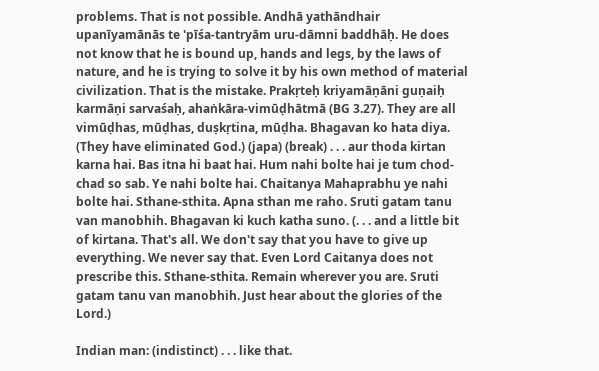problems. That is not possible. Andhā yathāndhair upanīyamānās te 'pīśa-tantryām uru-dāmni baddhāḥ. He does not know that he is bound up, hands and legs, by the laws of nature, and he is trying to solve it by his own method of material civilization. That is the mistake. Prakṛteḥ kriyamāṇāni guṇaiḥ karmāṇi sarvaśaḥ, ahaṅkāra-vimūḍhātmā (BG 3.27). They are all vimūḍhas, mūḍhas, duṣkṛtina, mūḍha. Bhagavan ko hata diya. (They have eliminated God.) (japa) (break) . . . aur thoda kirtan karna hai. Bas itna hi baat hai. Hum nahi bolte hai je tum chod-chad so sab. Ye nahi bolte hai. Chaitanya Mahaprabhu ye nahi bolte hai. Sthane-sthita. Apna sthan me raho. Sruti gatam tanu van manobhih. Bhagavan ki kuch katha suno. (. . . and a little bit of kirtana. That's all. We don't say that you have to give up everything. We never say that. Even Lord Caitanya does not prescribe this. Sthane-sthita. Remain wherever you are. Sruti gatam tanu van manobhih. Just hear about the glories of the Lord.)

Indian man: (indistinct) . . . like that.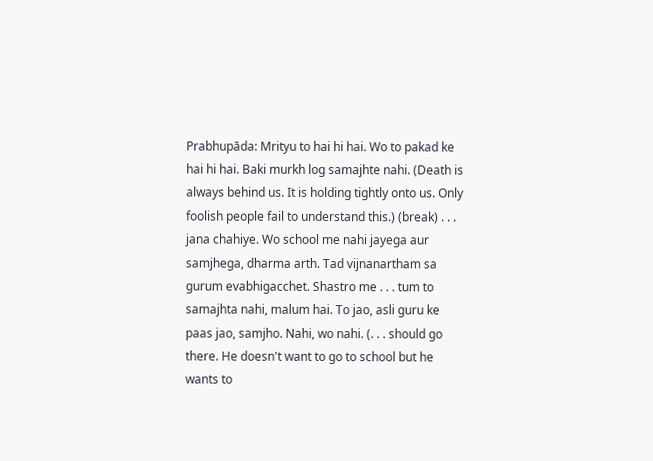Prabhupāda: Mrityu to hai hi hai. Wo to pakad ke hai hi hai. Baki murkh log samajhte nahi. (Death is always behind us. It is holding tightly onto us. Only foolish people fail to understand this.) (break) . . . jana chahiye. Wo school me nahi jayega aur samjhega, dharma arth. Tad vijnanartham sa gurum evabhigacchet. Shastro me . . . tum to samajhta nahi, malum hai. To jao, asli guru ke paas jao, samjho. Nahi, wo nahi. (. . . should go there. He doesn't want to go to school but he wants to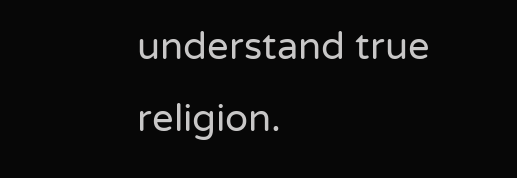understand true religion.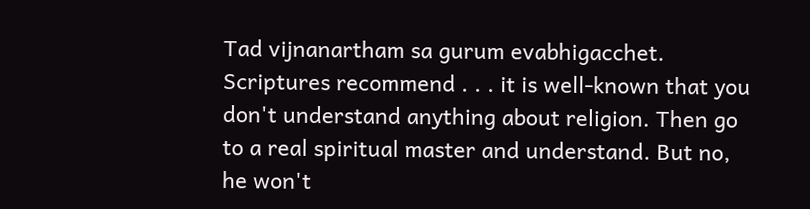Tad vijnanartham sa gurum evabhigacchet. Scriptures recommend . . . it is well-known that you don't understand anything about religion. Then go to a real spiritual master and understand. But no, he won't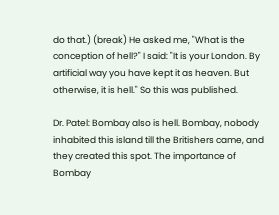do that.) (break) He asked me, "What is the conception of hell?" I said: "It is your London. By artificial way you have kept it as heaven. But otherwise, it is hell." So this was published.

Dr. Patel: Bombay also is hell. Bombay, nobody inhabited this island till the Britishers came, and they created this spot. The importance of Bombay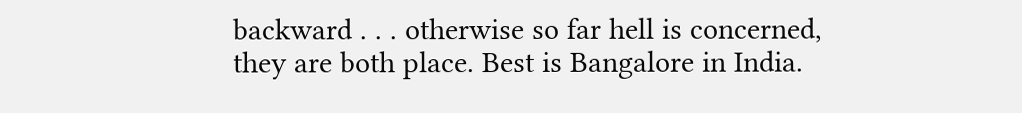backward . . . otherwise so far hell is concerned, they are both place. Best is Bangalore in India.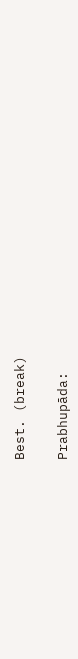Best. (break)

Prabhupāda: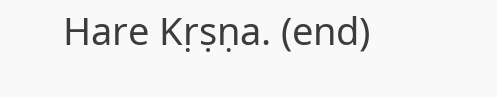Hare Kṛṣṇa. (end)